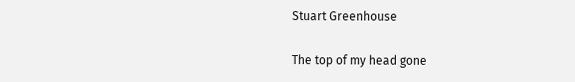Stuart Greenhouse

The top of my head gone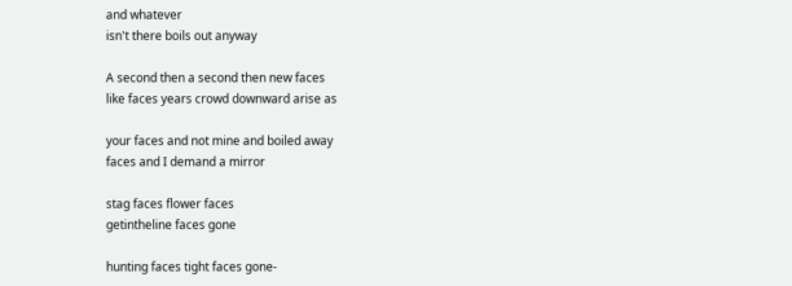and whatever
isn't there boils out anyway

A second then a second then new faces
like faces years crowd downward arise as

your faces and not mine and boiled away
faces and I demand a mirror

stag faces flower faces
getintheline faces gone

hunting faces tight faces gone-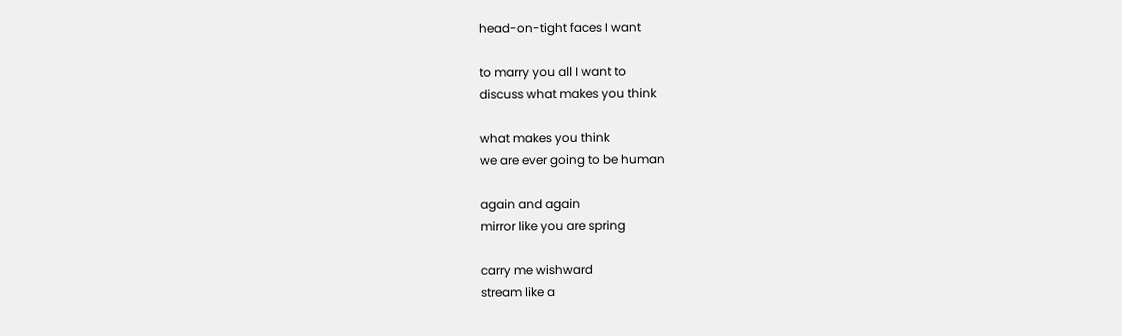head-on-tight faces I want

to marry you all I want to
discuss what makes you think

what makes you think
we are ever going to be human

again and again
mirror like you are spring

carry me wishward
stream like a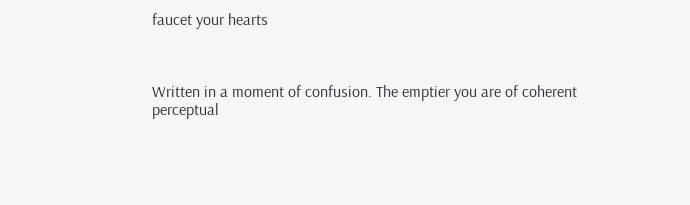faucet your hearts



Written in a moment of confusion. The emptier you are of coherent perceptual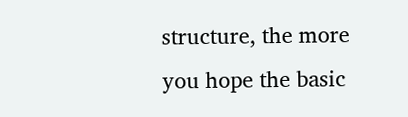structure, the more you hope the basic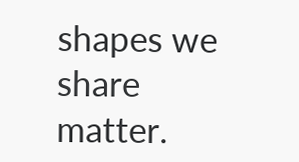shapes we share matter.